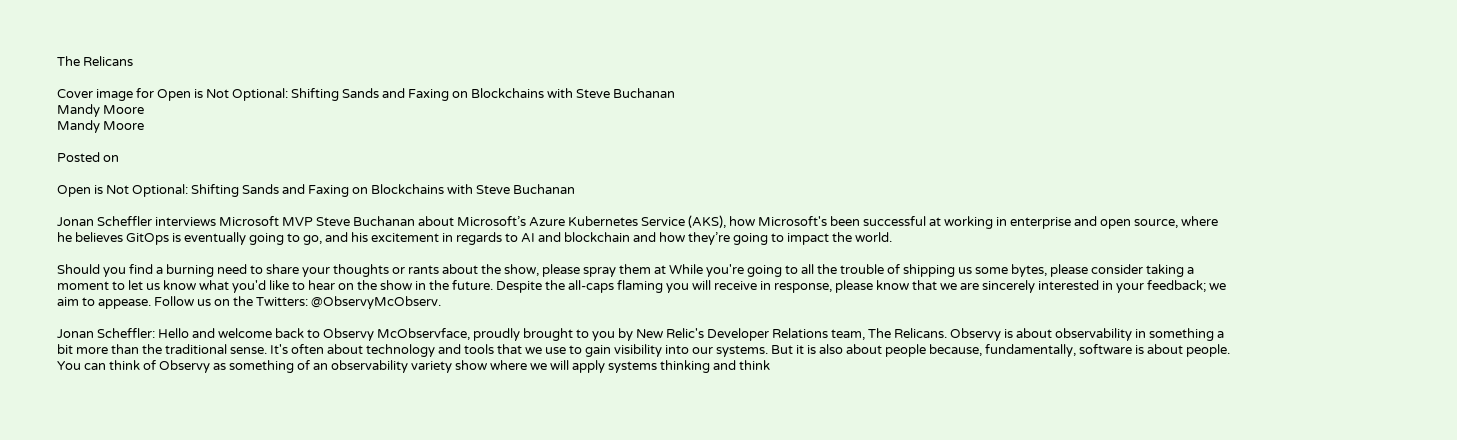The Relicans

Cover image for Open is Not Optional: Shifting Sands and Faxing on Blockchains with Steve Buchanan
Mandy Moore
Mandy Moore

Posted on

Open is Not Optional: Shifting Sands and Faxing on Blockchains with Steve Buchanan

Jonan Scheffler interviews Microsoft MVP Steve Buchanan about Microsoft’s Azure Kubernetes Service (AKS), how Microsoft's been successful at working in enterprise and open source, where he believes GitOps is eventually going to go, and his excitement in regards to AI and blockchain and how they’re going to impact the world.

Should you find a burning need to share your thoughts or rants about the show, please spray them at While you're going to all the trouble of shipping us some bytes, please consider taking a moment to let us know what you'd like to hear on the show in the future. Despite the all-caps flaming you will receive in response, please know that we are sincerely interested in your feedback; we aim to appease. Follow us on the Twitters: @ObservyMcObserv.

Jonan Scheffler: Hello and welcome back to Observy McObservface, proudly brought to you by New Relic's Developer Relations team, The Relicans. Observy is about observability in something a bit more than the traditional sense. It's often about technology and tools that we use to gain visibility into our systems. But it is also about people because, fundamentally, software is about people. You can think of Observy as something of an observability variety show where we will apply systems thinking and think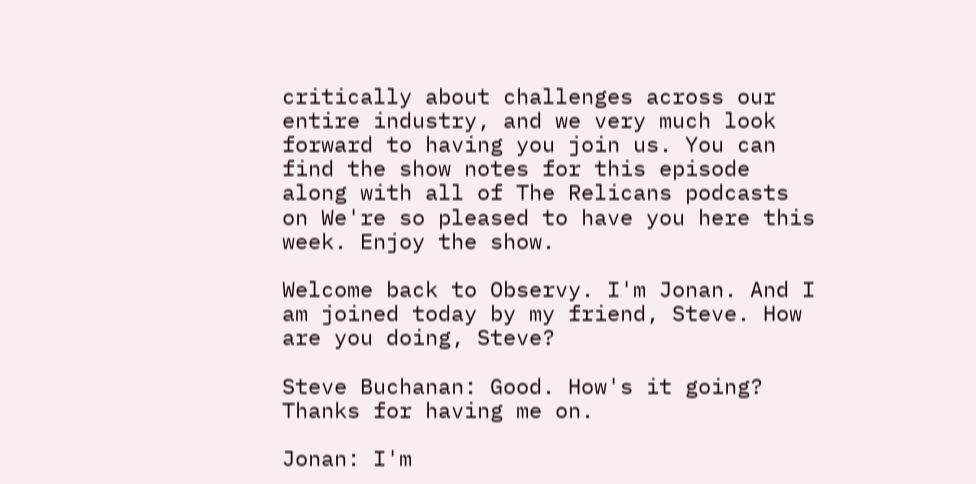critically about challenges across our entire industry, and we very much look forward to having you join us. You can find the show notes for this episode along with all of The Relicans podcasts on We're so pleased to have you here this week. Enjoy the show.

Welcome back to Observy. I'm Jonan. And I am joined today by my friend, Steve. How are you doing, Steve?

Steve Buchanan: Good. How's it going? Thanks for having me on.

Jonan: I'm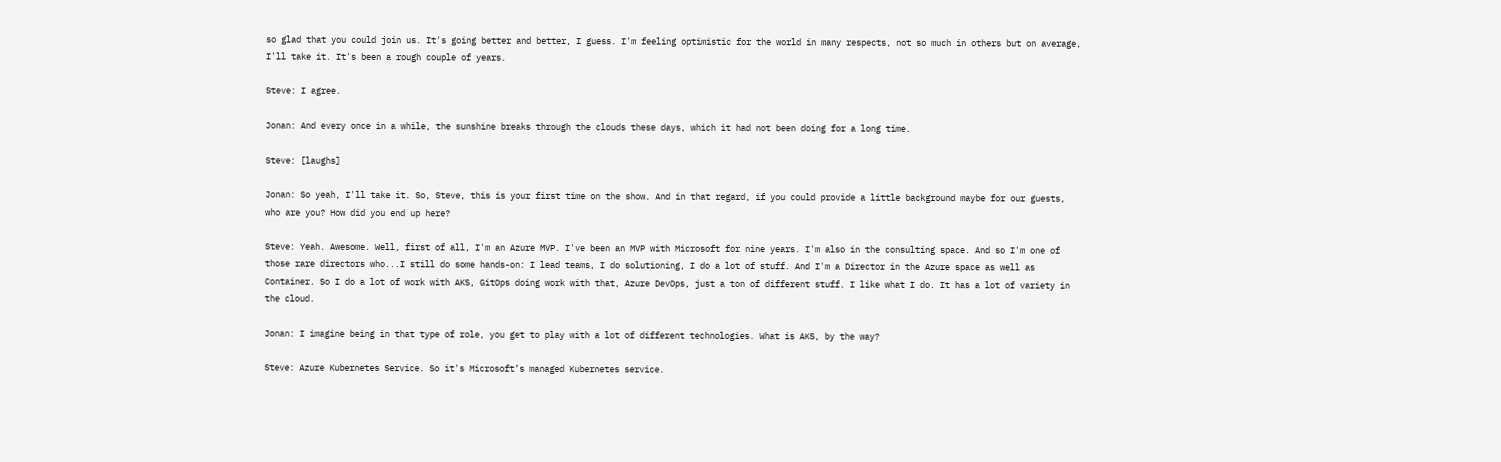so glad that you could join us. It's going better and better, I guess. I'm feeling optimistic for the world in many respects, not so much in others but on average, I'll take it. It's been a rough couple of years.

Steve: I agree.

Jonan: And every once in a while, the sunshine breaks through the clouds these days, which it had not been doing for a long time.

Steve: [laughs]

Jonan: So yeah, I'll take it. So, Steve, this is your first time on the show. And in that regard, if you could provide a little background maybe for our guests, who are you? How did you end up here?

Steve: Yeah. Awesome. Well, first of all, I'm an Azure MVP. I've been an MVP with Microsoft for nine years. I'm also in the consulting space. And so I'm one of those rare directors who...I still do some hands-on: I lead teams, I do solutioning, I do a lot of stuff. And I'm a Director in the Azure space as well as Container. So I do a lot of work with AKS, GitOps doing work with that, Azure DevOps, just a ton of different stuff. I like what I do. It has a lot of variety in the cloud.

Jonan: I imagine being in that type of role, you get to play with a lot of different technologies. What is AKS, by the way?

Steve: Azure Kubernetes Service. So it's Microsoft’s managed Kubernetes service.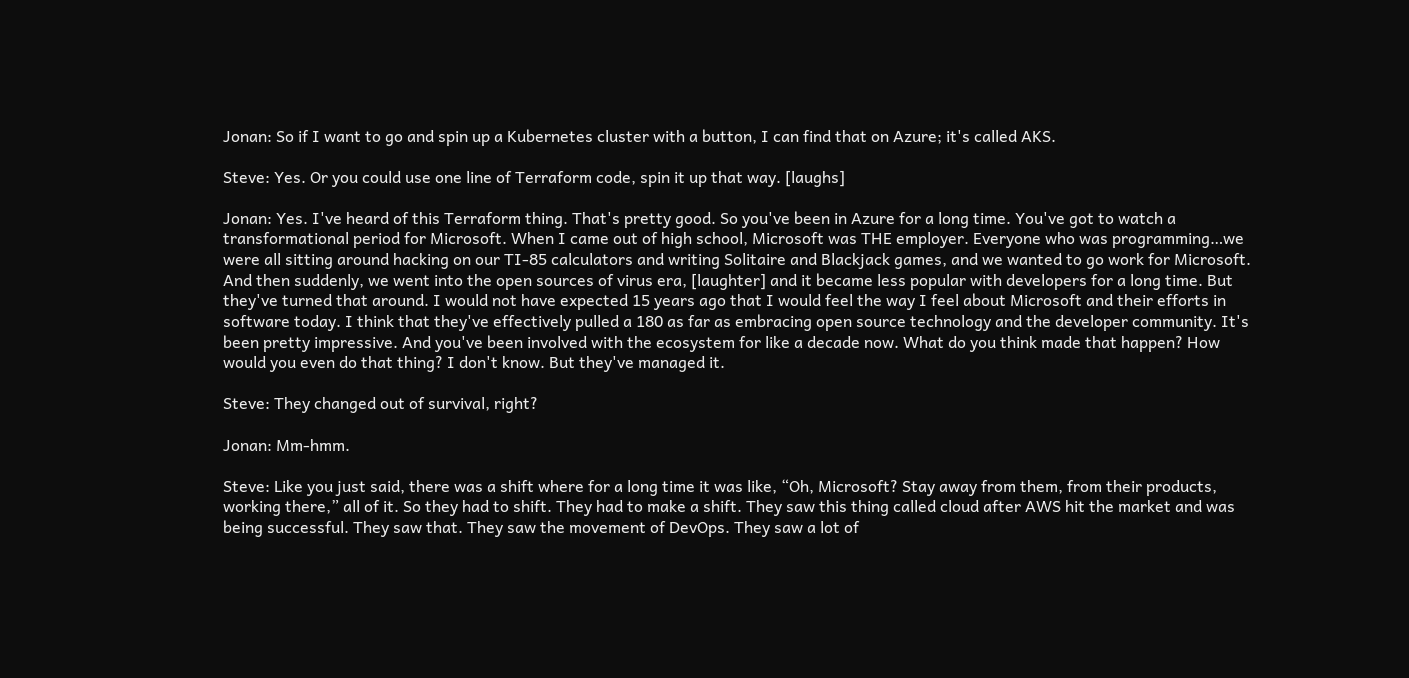Jonan: So if I want to go and spin up a Kubernetes cluster with a button, I can find that on Azure; it's called AKS.

Steve: Yes. Or you could use one line of Terraform code, spin it up that way. [laughs]

Jonan: Yes. I've heard of this Terraform thing. That's pretty good. So you've been in Azure for a long time. You've got to watch a transformational period for Microsoft. When I came out of high school, Microsoft was THE employer. Everyone who was programming…we were all sitting around hacking on our TI-85 calculators and writing Solitaire and Blackjack games, and we wanted to go work for Microsoft. And then suddenly, we went into the open sources of virus era, [laughter] and it became less popular with developers for a long time. But they've turned that around. I would not have expected 15 years ago that I would feel the way I feel about Microsoft and their efforts in software today. I think that they've effectively pulled a 180 as far as embracing open source technology and the developer community. It's been pretty impressive. And you've been involved with the ecosystem for like a decade now. What do you think made that happen? How would you even do that thing? I don't know. But they've managed it.

Steve: They changed out of survival, right?

Jonan: Mm-hmm.

Steve: Like you just said, there was a shift where for a long time it was like, “Oh, Microsoft? Stay away from them, from their products, working there,” all of it. So they had to shift. They had to make a shift. They saw this thing called cloud after AWS hit the market and was being successful. They saw that. They saw the movement of DevOps. They saw a lot of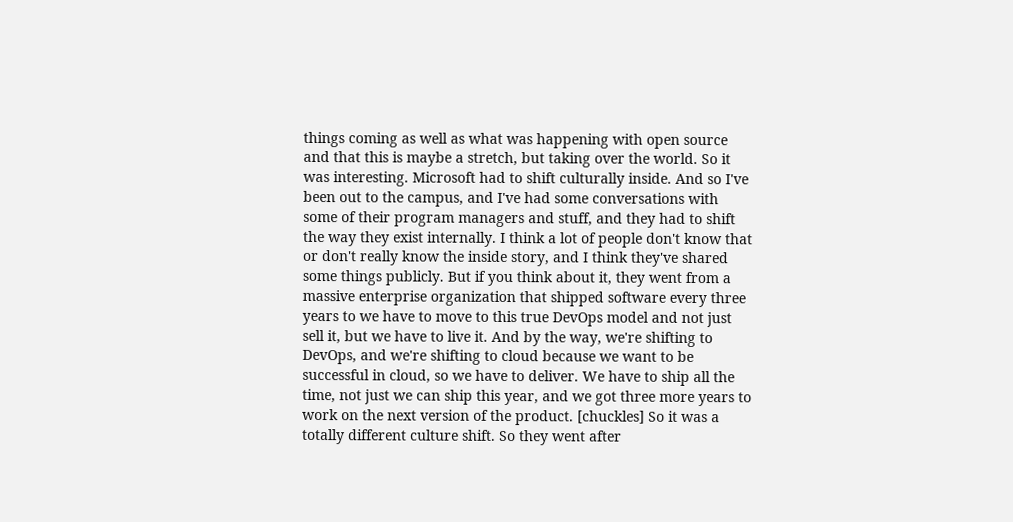things coming as well as what was happening with open source and that this is maybe a stretch, but taking over the world. So it was interesting. Microsoft had to shift culturally inside. And so I've been out to the campus, and I've had some conversations with some of their program managers and stuff, and they had to shift the way they exist internally. I think a lot of people don't know that or don't really know the inside story, and I think they've shared some things publicly. But if you think about it, they went from a massive enterprise organization that shipped software every three years to we have to move to this true DevOps model and not just sell it, but we have to live it. And by the way, we're shifting to DevOps, and we're shifting to cloud because we want to be successful in cloud, so we have to deliver. We have to ship all the time, not just we can ship this year, and we got three more years to work on the next version of the product. [chuckles] So it was a totally different culture shift. So they went after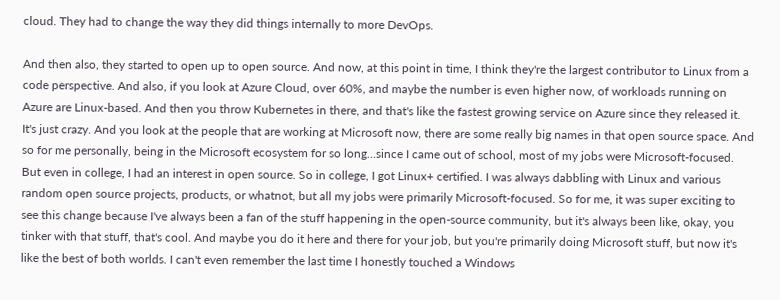cloud. They had to change the way they did things internally to more DevOps.

And then also, they started to open up to open source. And now, at this point in time, I think they're the largest contributor to Linux from a code perspective. And also, if you look at Azure Cloud, over 60%, and maybe the number is even higher now, of workloads running on Azure are Linux-based. And then you throw Kubernetes in there, and that's like the fastest growing service on Azure since they released it. It's just crazy. And you look at the people that are working at Microsoft now, there are some really big names in that open source space. And so for me personally, being in the Microsoft ecosystem for so long…since I came out of school, most of my jobs were Microsoft-focused. But even in college, I had an interest in open source. So in college, I got Linux+ certified. I was always dabbling with Linux and various random open source projects, products, or whatnot, but all my jobs were primarily Microsoft-focused. So for me, it was super exciting to see this change because I've always been a fan of the stuff happening in the open-source community, but it's always been like, okay, you tinker with that stuff, that's cool. And maybe you do it here and there for your job, but you're primarily doing Microsoft stuff, but now it's like the best of both worlds. I can't even remember the last time I honestly touched a Windows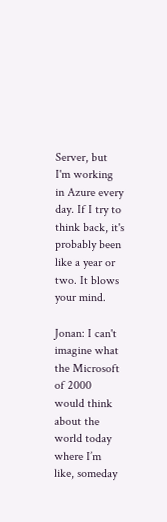Server, but I'm working in Azure every day. If I try to think back, it's probably been like a year or two. It blows your mind.

Jonan: I can't imagine what the Microsoft of 2000 would think about the world today where I’m like, someday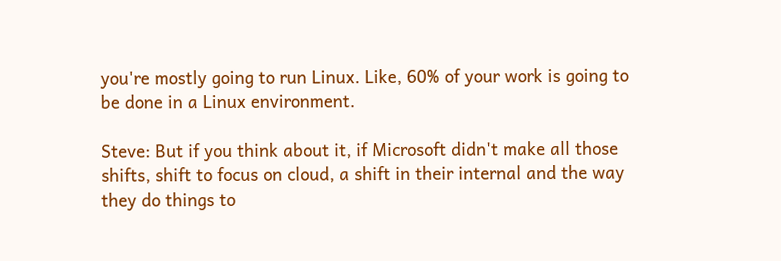you're mostly going to run Linux. Like, 60% of your work is going to be done in a Linux environment.

Steve: But if you think about it, if Microsoft didn't make all those shifts, shift to focus on cloud, a shift in their internal and the way they do things to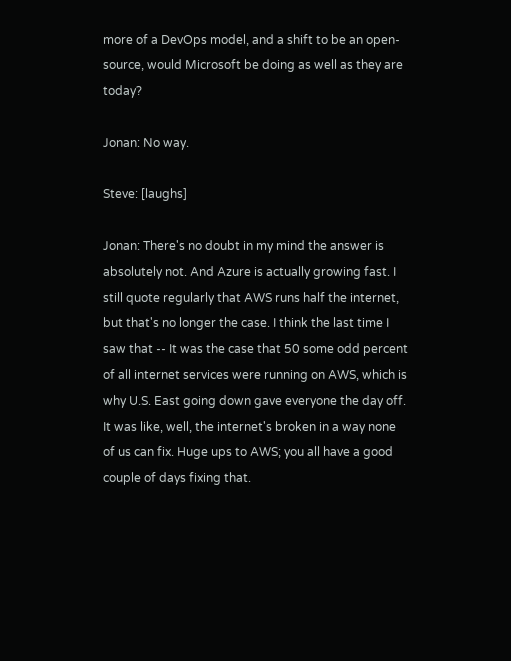more of a DevOps model, and a shift to be an open-source, would Microsoft be doing as well as they are today?

Jonan: No way.

Steve: [laughs]

Jonan: There's no doubt in my mind the answer is absolutely not. And Azure is actually growing fast. I still quote regularly that AWS runs half the internet, but that's no longer the case. I think the last time I saw that -- It was the case that 50 some odd percent of all internet services were running on AWS, which is why U.S. East going down gave everyone the day off. It was like, well, the internet's broken in a way none of us can fix. Huge ups to AWS; you all have a good couple of days fixing that.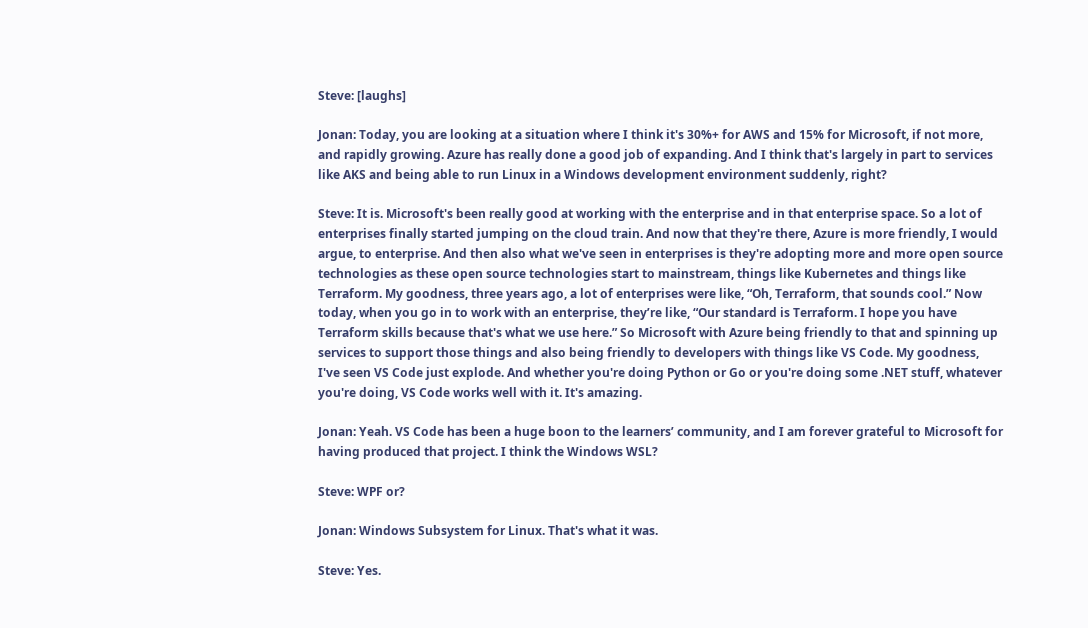Steve: [laughs]

Jonan: Today, you are looking at a situation where I think it's 30%+ for AWS and 15% for Microsoft, if not more, and rapidly growing. Azure has really done a good job of expanding. And I think that's largely in part to services like AKS and being able to run Linux in a Windows development environment suddenly, right?

Steve: It is. Microsoft's been really good at working with the enterprise and in that enterprise space. So a lot of enterprises finally started jumping on the cloud train. And now that they're there, Azure is more friendly, I would argue, to enterprise. And then also what we've seen in enterprises is they're adopting more and more open source technologies as these open source technologies start to mainstream, things like Kubernetes and things like Terraform. My goodness, three years ago, a lot of enterprises were like, “Oh, Terraform, that sounds cool.” Now today, when you go in to work with an enterprise, they’re like, “Our standard is Terraform. I hope you have Terraform skills because that's what we use here.” So Microsoft with Azure being friendly to that and spinning up services to support those things and also being friendly to developers with things like VS Code. My goodness, I've seen VS Code just explode. And whether you're doing Python or Go or you're doing some .NET stuff, whatever you're doing, VS Code works well with it. It's amazing.

Jonan: Yeah. VS Code has been a huge boon to the learners’ community, and I am forever grateful to Microsoft for having produced that project. I think the Windows WSL?

Steve: WPF or?

Jonan: Windows Subsystem for Linux. That's what it was.

Steve: Yes.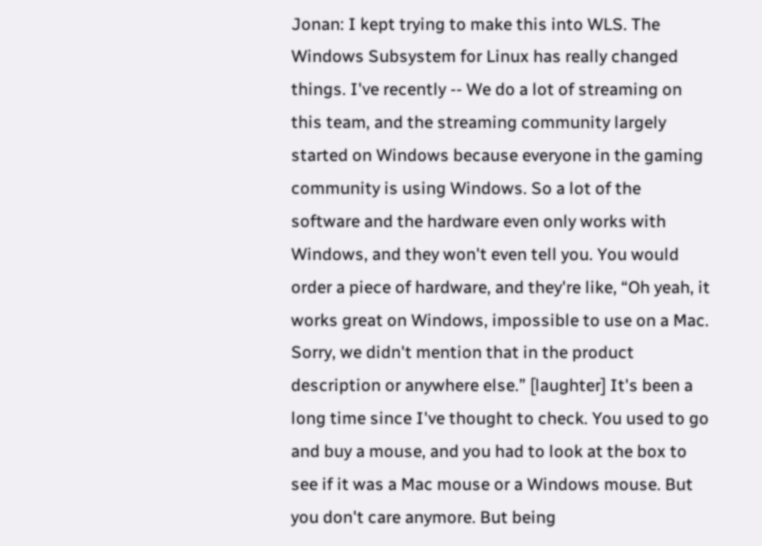Jonan: I kept trying to make this into WLS. The Windows Subsystem for Linux has really changed things. I've recently -- We do a lot of streaming on this team, and the streaming community largely started on Windows because everyone in the gaming community is using Windows. So a lot of the software and the hardware even only works with Windows, and they won't even tell you. You would order a piece of hardware, and they're like, “Oh yeah, it works great on Windows, impossible to use on a Mac. Sorry, we didn't mention that in the product description or anywhere else.” [laughter] It's been a long time since I've thought to check. You used to go and buy a mouse, and you had to look at the box to see if it was a Mac mouse or a Windows mouse. But you don't care anymore. But being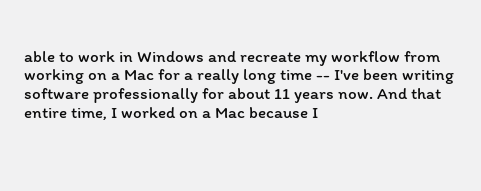able to work in Windows and recreate my workflow from working on a Mac for a really long time -- I've been writing software professionally for about 11 years now. And that entire time, I worked on a Mac because I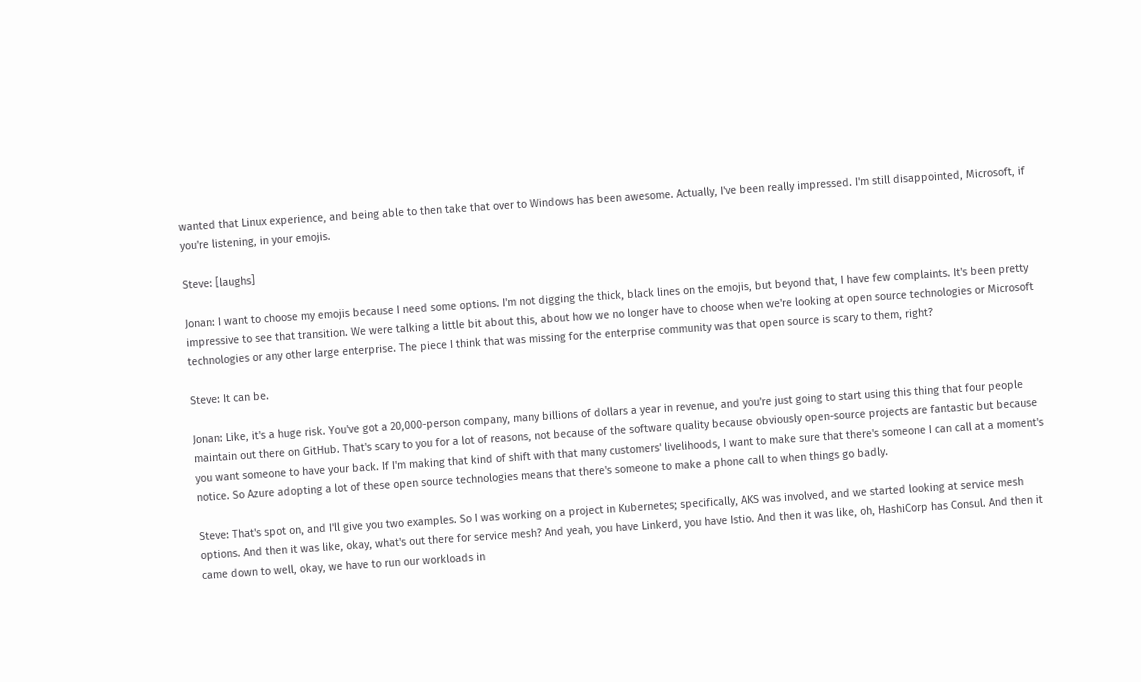wanted that Linux experience, and being able to then take that over to Windows has been awesome. Actually, I've been really impressed. I'm still disappointed, Microsoft, if you're listening, in your emojis.

Steve: [laughs]

Jonan: I want to choose my emojis because I need some options. I'm not digging the thick, black lines on the emojis, but beyond that, I have few complaints. It's been pretty impressive to see that transition. We were talking a little bit about this, about how we no longer have to choose when we're looking at open source technologies or Microsoft technologies or any other large enterprise. The piece I think that was missing for the enterprise community was that open source is scary to them, right?

Steve: It can be.

Jonan: Like, it's a huge risk. You've got a 20,000-person company, many billions of dollars a year in revenue, and you're just going to start using this thing that four people maintain out there on GitHub. That's scary to you for a lot of reasons, not because of the software quality because obviously open-source projects are fantastic but because you want someone to have your back. If I'm making that kind of shift with that many customers' livelihoods, I want to make sure that there's someone I can call at a moment's notice. So Azure adopting a lot of these open source technologies means that there's someone to make a phone call to when things go badly.

Steve: That's spot on, and I'll give you two examples. So I was working on a project in Kubernetes; specifically, AKS was involved, and we started looking at service mesh options. And then it was like, okay, what's out there for service mesh? And yeah, you have Linkerd, you have Istio. And then it was like, oh, HashiCorp has Consul. And then it came down to well, okay, we have to run our workloads in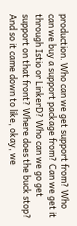production. Who can we get support from? Who can we buy a support package from? Can we get it through Istio or LinkerD? Who can we go get support on that front? Where does the buck stop? And so it came down to like, okay, we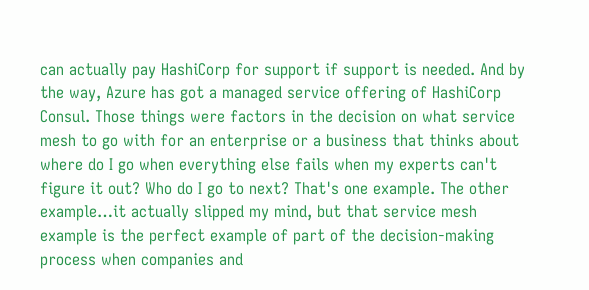can actually pay HashiCorp for support if support is needed. And by the way, Azure has got a managed service offering of HashiCorp Consul. Those things were factors in the decision on what service mesh to go with for an enterprise or a business that thinks about where do I go when everything else fails when my experts can't figure it out? Who do I go to next? That's one example. The other example…it actually slipped my mind, but that service mesh example is the perfect example of part of the decision-making process when companies and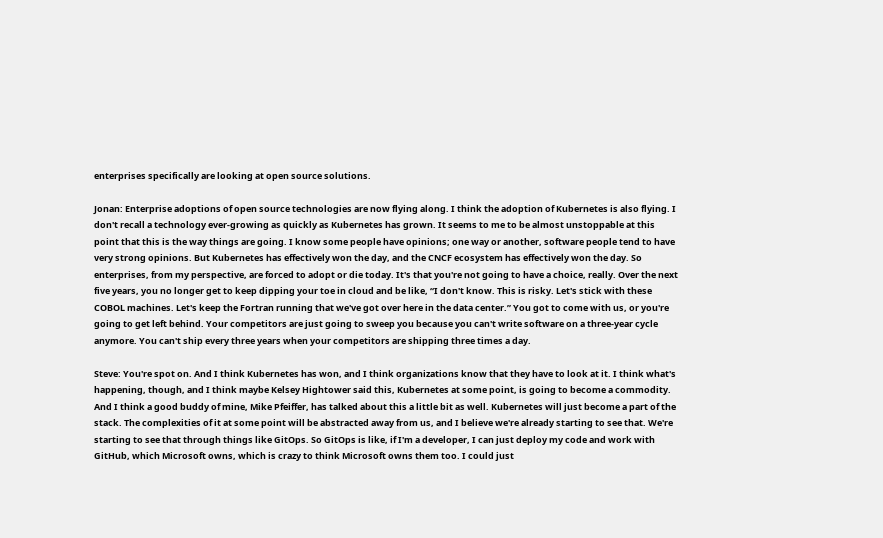enterprises specifically are looking at open source solutions.

Jonan: Enterprise adoptions of open source technologies are now flying along. I think the adoption of Kubernetes is also flying. I don't recall a technology ever-growing as quickly as Kubernetes has grown. It seems to me to be almost unstoppable at this point that this is the way things are going. I know some people have opinions; one way or another, software people tend to have very strong opinions. But Kubernetes has effectively won the day, and the CNCF ecosystem has effectively won the day. So enterprises, from my perspective, are forced to adopt or die today. It's that you're not going to have a choice, really. Over the next five years, you no longer get to keep dipping your toe in cloud and be like, “I don't know. This is risky. Let's stick with these COBOL machines. Let's keep the Fortran running that we've got over here in the data center.” You got to come with us, or you're going to get left behind. Your competitors are just going to sweep you because you can't write software on a three-year cycle anymore. You can't ship every three years when your competitors are shipping three times a day.

Steve: You're spot on. And I think Kubernetes has won, and I think organizations know that they have to look at it. I think what's happening, though, and I think maybe Kelsey Hightower said this, Kubernetes at some point, is going to become a commodity. And I think a good buddy of mine, Mike Pfeiffer, has talked about this a little bit as well. Kubernetes will just become a part of the stack. The complexities of it at some point will be abstracted away from us, and I believe we're already starting to see that. We're starting to see that through things like GitOps. So GitOps is like, if I'm a developer, I can just deploy my code and work with GitHub, which Microsoft owns, which is crazy to think Microsoft owns them too. I could just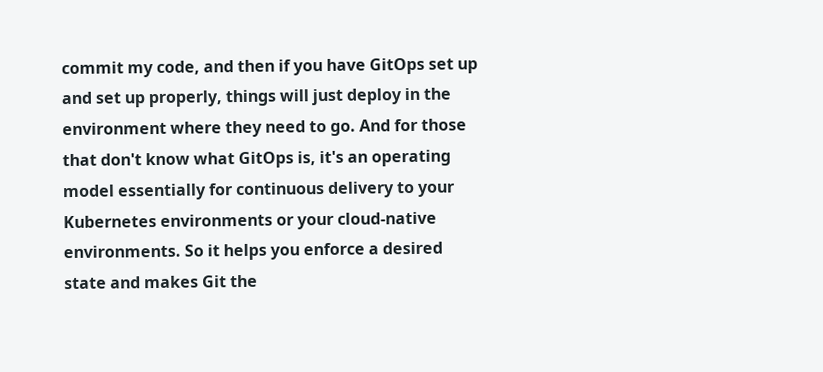commit my code, and then if you have GitOps set up and set up properly, things will just deploy in the environment where they need to go. And for those that don't know what GitOps is, it's an operating model essentially for continuous delivery to your Kubernetes environments or your cloud-native environments. So it helps you enforce a desired state and makes Git the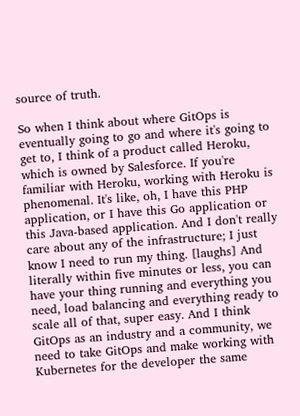source of truth.

So when I think about where GitOps is eventually going to go and where it's going to get to, I think of a product called Heroku, which is owned by Salesforce. If you're familiar with Heroku, working with Heroku is phenomenal. It's like, oh, I have this PHP application, or I have this Go application or this Java-based application. And I don't really care about any of the infrastructure; I just know I need to run my thing. [laughs] And literally within five minutes or less, you can have your thing running and everything you need, load balancing and everything ready to scale all of that, super easy. And I think GitOps as an industry and a community, we need to take GitOps and make working with Kubernetes for the developer the same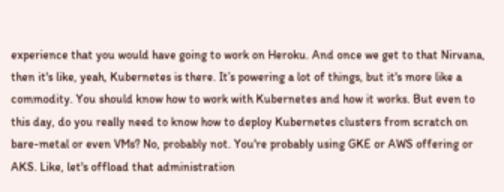experience that you would have going to work on Heroku. And once we get to that Nirvana, then it's like, yeah, Kubernetes is there. It’s powering a lot of things, but it's more like a commodity. You should know how to work with Kubernetes and how it works. But even to this day, do you really need to know how to deploy Kubernetes clusters from scratch on bare-metal or even VMs? No, probably not. You're probably using GKE or AWS offering or AKS. Like, let's offload that administration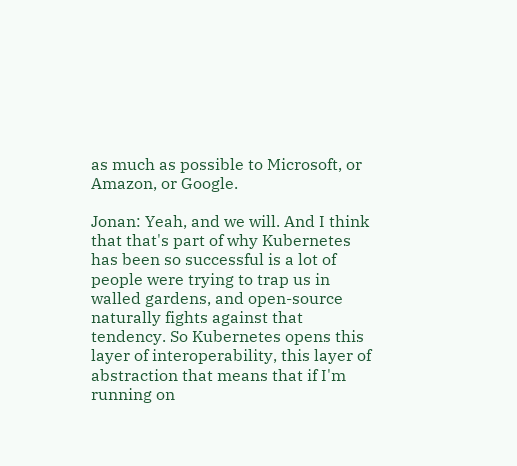as much as possible to Microsoft, or Amazon, or Google.

Jonan: Yeah, and we will. And I think that that's part of why Kubernetes has been so successful is a lot of people were trying to trap us in walled gardens, and open-source naturally fights against that tendency. So Kubernetes opens this layer of interoperability, this layer of abstraction that means that if I'm running on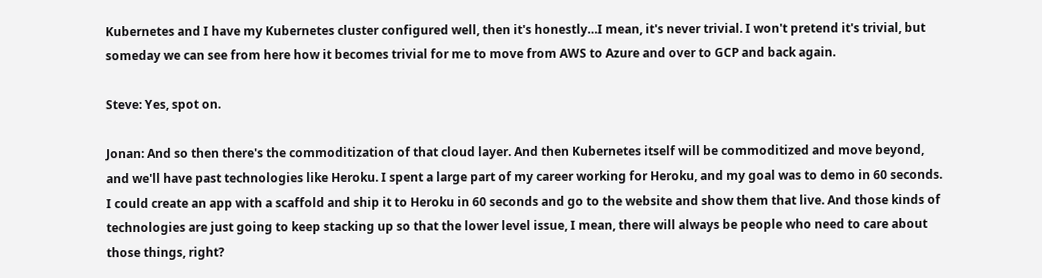Kubernetes and I have my Kubernetes cluster configured well, then it's honestly…I mean, it's never trivial. I won't pretend it's trivial, but someday we can see from here how it becomes trivial for me to move from AWS to Azure and over to GCP and back again.

Steve: Yes, spot on.

Jonan: And so then there's the commoditization of that cloud layer. And then Kubernetes itself will be commoditized and move beyond, and we'll have past technologies like Heroku. I spent a large part of my career working for Heroku, and my goal was to demo in 60 seconds. I could create an app with a scaffold and ship it to Heroku in 60 seconds and go to the website and show them that live. And those kinds of technologies are just going to keep stacking up so that the lower level issue, I mean, there will always be people who need to care about those things, right?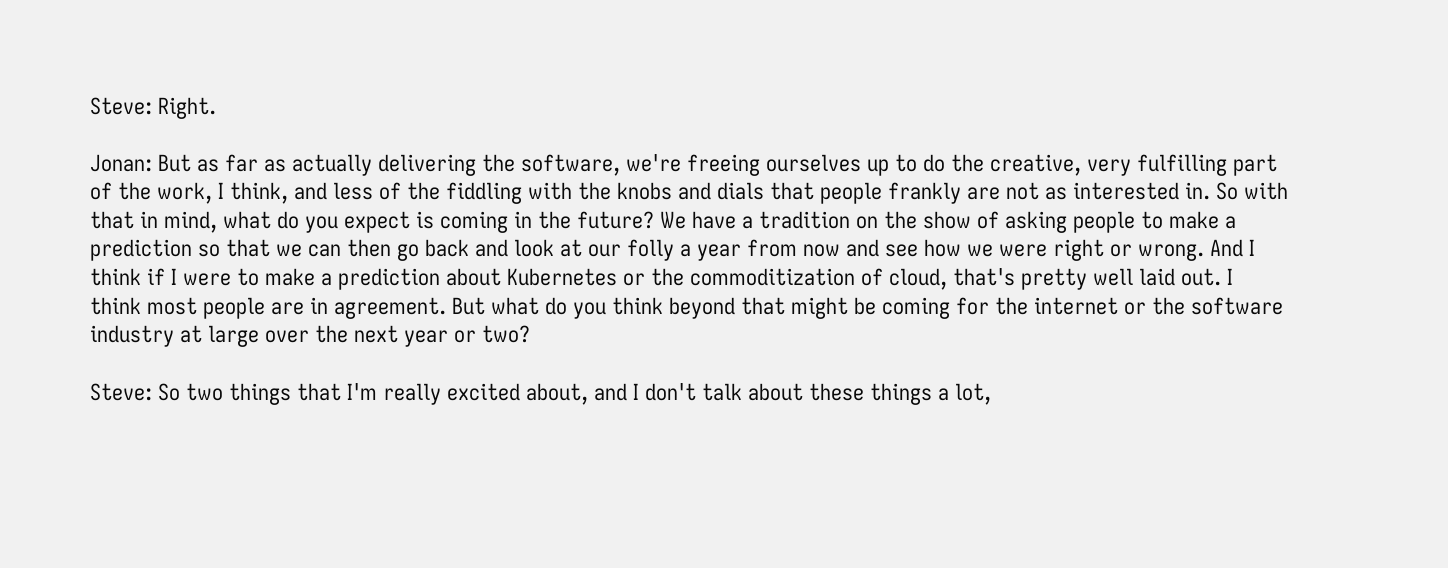Steve: Right.

Jonan: But as far as actually delivering the software, we're freeing ourselves up to do the creative, very fulfilling part of the work, I think, and less of the fiddling with the knobs and dials that people frankly are not as interested in. So with that in mind, what do you expect is coming in the future? We have a tradition on the show of asking people to make a prediction so that we can then go back and look at our folly a year from now and see how we were right or wrong. And I think if I were to make a prediction about Kubernetes or the commoditization of cloud, that's pretty well laid out. I think most people are in agreement. But what do you think beyond that might be coming for the internet or the software industry at large over the next year or two?

Steve: So two things that I'm really excited about, and I don't talk about these things a lot,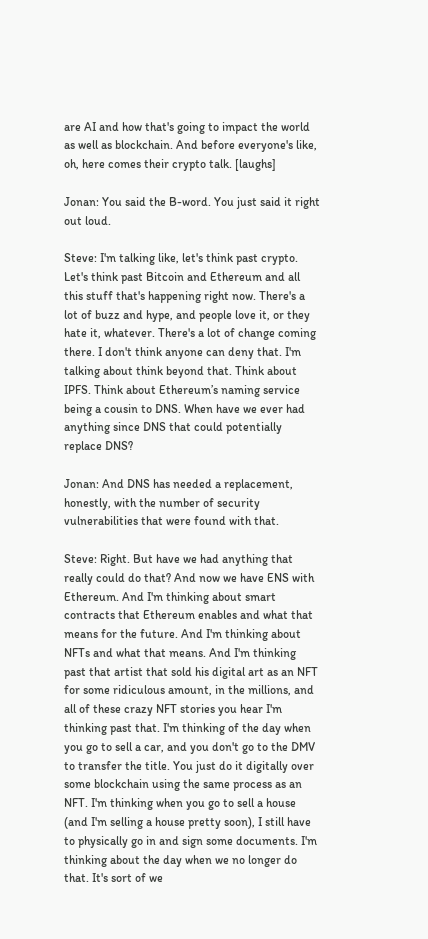are AI and how that's going to impact the world as well as blockchain. And before everyone's like, oh, here comes their crypto talk. [laughs]

Jonan: You said the B-word. You just said it right out loud.

Steve: I'm talking like, let's think past crypto. Let's think past Bitcoin and Ethereum and all this stuff that's happening right now. There's a lot of buzz and hype, and people love it, or they hate it, whatever. There's a lot of change coming there. I don't think anyone can deny that. I'm talking about think beyond that. Think about IPFS. Think about Ethereum’s naming service being a cousin to DNS. When have we ever had anything since DNS that could potentially replace DNS?

Jonan: And DNS has needed a replacement, honestly, with the number of security vulnerabilities that were found with that.

Steve: Right. But have we had anything that really could do that? And now we have ENS with Ethereum. And I'm thinking about smart contracts that Ethereum enables and what that means for the future. And I'm thinking about NFTs and what that means. And I'm thinking past that artist that sold his digital art as an NFT for some ridiculous amount, in the millions, and all of these crazy NFT stories you hear I'm thinking past that. I'm thinking of the day when you go to sell a car, and you don't go to the DMV to transfer the title. You just do it digitally over some blockchain using the same process as an NFT. I'm thinking when you go to sell a house (and I'm selling a house pretty soon), I still have to physically go in and sign some documents. I'm thinking about the day when we no longer do that. It's sort of we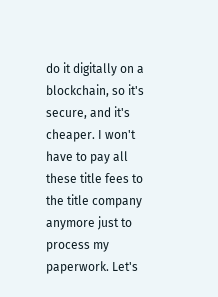do it digitally on a blockchain, so it's secure, and it's cheaper. I won't have to pay all these title fees to the title company anymore just to process my paperwork. Let's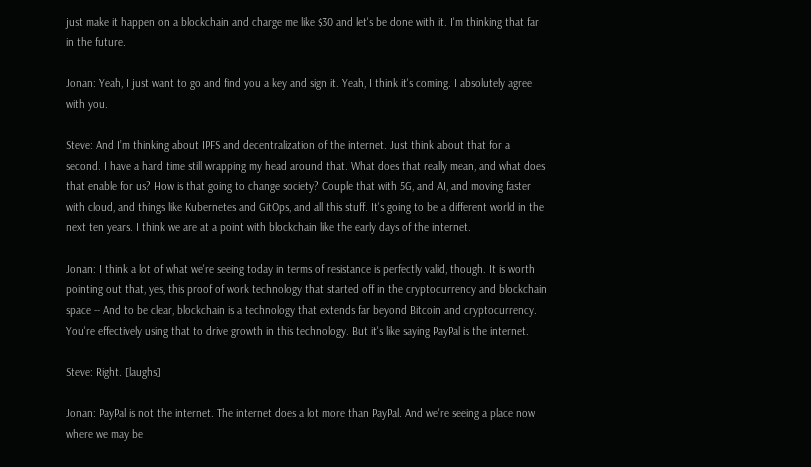just make it happen on a blockchain and charge me like $30 and let's be done with it. I'm thinking that far in the future.

Jonan: Yeah, I just want to go and find you a key and sign it. Yeah, I think it's coming. I absolutely agree with you.

Steve: And I’m thinking about IPFS and decentralization of the internet. Just think about that for a second. I have a hard time still wrapping my head around that. What does that really mean, and what does that enable for us? How is that going to change society? Couple that with 5G, and AI, and moving faster with cloud, and things like Kubernetes and GitOps, and all this stuff. It's going to be a different world in the next ten years. I think we are at a point with blockchain like the early days of the internet.

Jonan: I think a lot of what we're seeing today in terms of resistance is perfectly valid, though. It is worth pointing out that, yes, this proof of work technology that started off in the cryptocurrency and blockchain space -- And to be clear, blockchain is a technology that extends far beyond Bitcoin and cryptocurrency. You're effectively using that to drive growth in this technology. But it's like saying PayPal is the internet.

Steve: Right. [laughs]

Jonan: PayPal is not the internet. The internet does a lot more than PayPal. And we're seeing a place now where we may be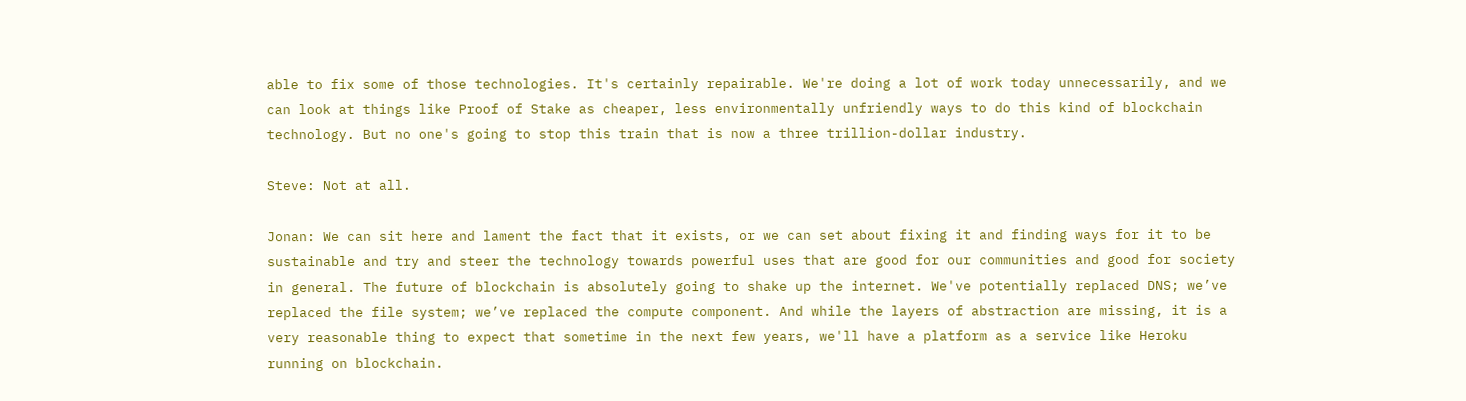able to fix some of those technologies. It's certainly repairable. We're doing a lot of work today unnecessarily, and we can look at things like Proof of Stake as cheaper, less environmentally unfriendly ways to do this kind of blockchain technology. But no one's going to stop this train that is now a three trillion-dollar industry.

Steve: Not at all.

Jonan: We can sit here and lament the fact that it exists, or we can set about fixing it and finding ways for it to be sustainable and try and steer the technology towards powerful uses that are good for our communities and good for society in general. The future of blockchain is absolutely going to shake up the internet. We've potentially replaced DNS; we’ve replaced the file system; we’ve replaced the compute component. And while the layers of abstraction are missing, it is a very reasonable thing to expect that sometime in the next few years, we'll have a platform as a service like Heroku running on blockchain.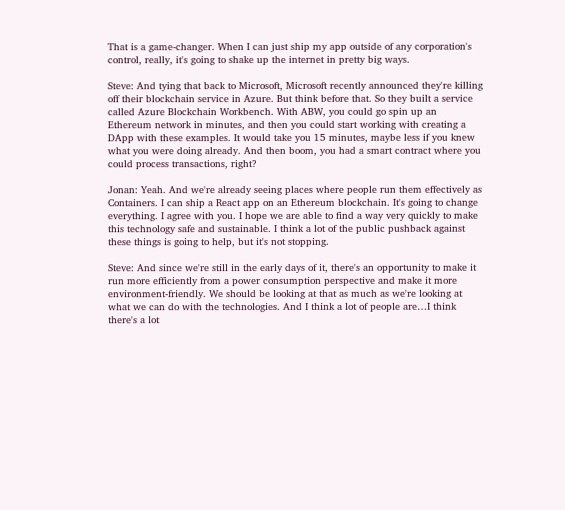That is a game-changer. When I can just ship my app outside of any corporation's control, really, it's going to shake up the internet in pretty big ways.

Steve: And tying that back to Microsoft, Microsoft recently announced they're killing off their blockchain service in Azure. But think before that. So they built a service called Azure Blockchain Workbench. With ABW, you could go spin up an Ethereum network in minutes, and then you could start working with creating a DApp with these examples. It would take you 15 minutes, maybe less if you knew what you were doing already. And then boom, you had a smart contract where you could process transactions, right?

Jonan: Yeah. And we're already seeing places where people run them effectively as Containers. I can ship a React app on an Ethereum blockchain. It's going to change everything. I agree with you. I hope we are able to find a way very quickly to make this technology safe and sustainable. I think a lot of the public pushback against these things is going to help, but it's not stopping.

Steve: And since we're still in the early days of it, there's an opportunity to make it run more efficiently from a power consumption perspective and make it more environment-friendly. We should be looking at that as much as we're looking at what we can do with the technologies. And I think a lot of people are…I think there's a lot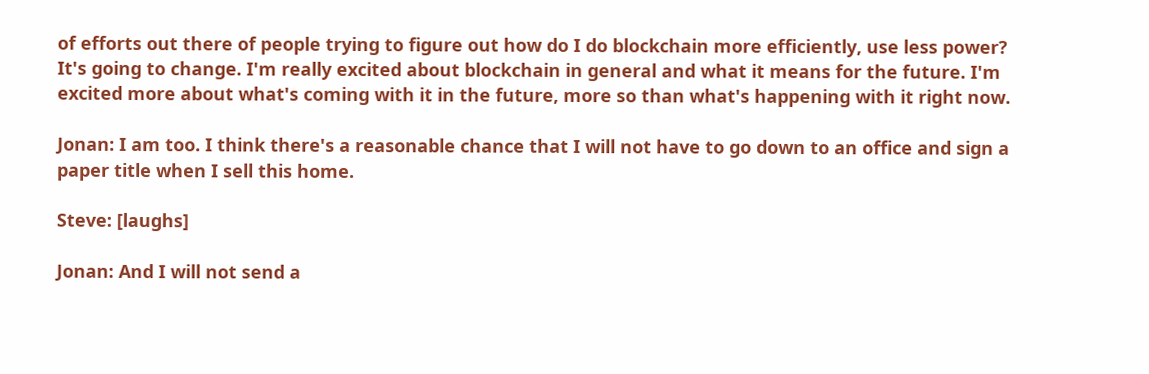of efforts out there of people trying to figure out how do I do blockchain more efficiently, use less power? It's going to change. I'm really excited about blockchain in general and what it means for the future. I'm excited more about what's coming with it in the future, more so than what's happening with it right now.

Jonan: I am too. I think there's a reasonable chance that I will not have to go down to an office and sign a paper title when I sell this home.

Steve: [laughs]

Jonan: And I will not send a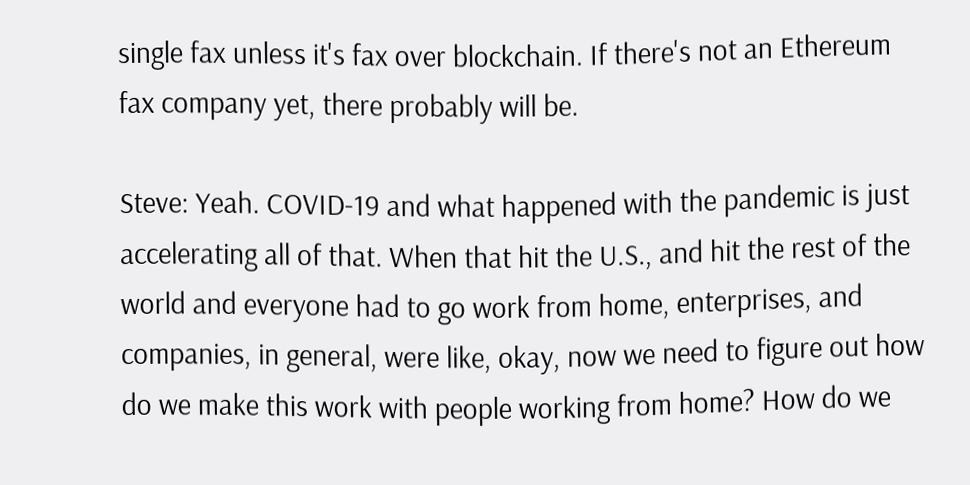single fax unless it's fax over blockchain. If there's not an Ethereum fax company yet, there probably will be.

Steve: Yeah. COVID-19 and what happened with the pandemic is just accelerating all of that. When that hit the U.S., and hit the rest of the world and everyone had to go work from home, enterprises, and companies, in general, were like, okay, now we need to figure out how do we make this work with people working from home? How do we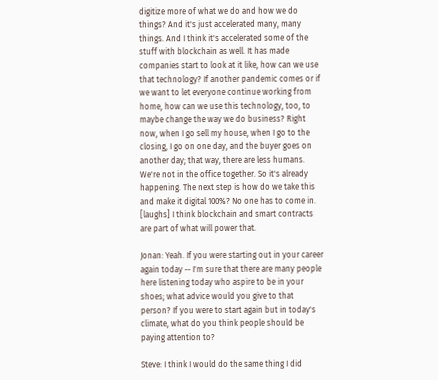digitize more of what we do and how we do things? And it's just accelerated many, many things. And I think it's accelerated some of the stuff with blockchain as well. It has made companies start to look at it like, how can we use that technology? If another pandemic comes or if we want to let everyone continue working from home, how can we use this technology, too, to maybe change the way we do business? Right now, when I go sell my house, when I go to the closing, I go on one day, and the buyer goes on another day; that way, there are less humans. We're not in the office together. So it's already happening. The next step is how do we take this and make it digital 100%? No one has to come in. [laughs] I think blockchain and smart contracts are part of what will power that.

Jonan: Yeah. If you were starting out in your career again today -- I'm sure that there are many people here listening today who aspire to be in your shoes; what advice would you give to that person? If you were to start again but in today's climate, what do you think people should be paying attention to?

Steve: I think I would do the same thing I did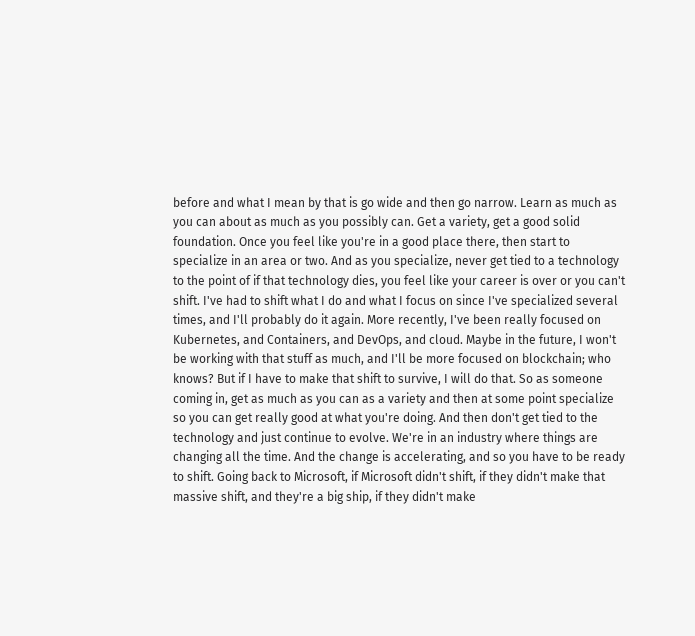before and what I mean by that is go wide and then go narrow. Learn as much as you can about as much as you possibly can. Get a variety, get a good solid foundation. Once you feel like you're in a good place there, then start to specialize in an area or two. And as you specialize, never get tied to a technology to the point of if that technology dies, you feel like your career is over or you can't shift. I've had to shift what I do and what I focus on since I've specialized several times, and I'll probably do it again. More recently, I've been really focused on Kubernetes, and Containers, and DevOps, and cloud. Maybe in the future, I won't be working with that stuff as much, and I'll be more focused on blockchain; who knows? But if I have to make that shift to survive, I will do that. So as someone coming in, get as much as you can as a variety and then at some point specialize so you can get really good at what you're doing. And then don't get tied to the technology and just continue to evolve. We're in an industry where things are changing all the time. And the change is accelerating, and so you have to be ready to shift. Going back to Microsoft, if Microsoft didn't shift, if they didn't make that massive shift, and they're a big ship, if they didn't make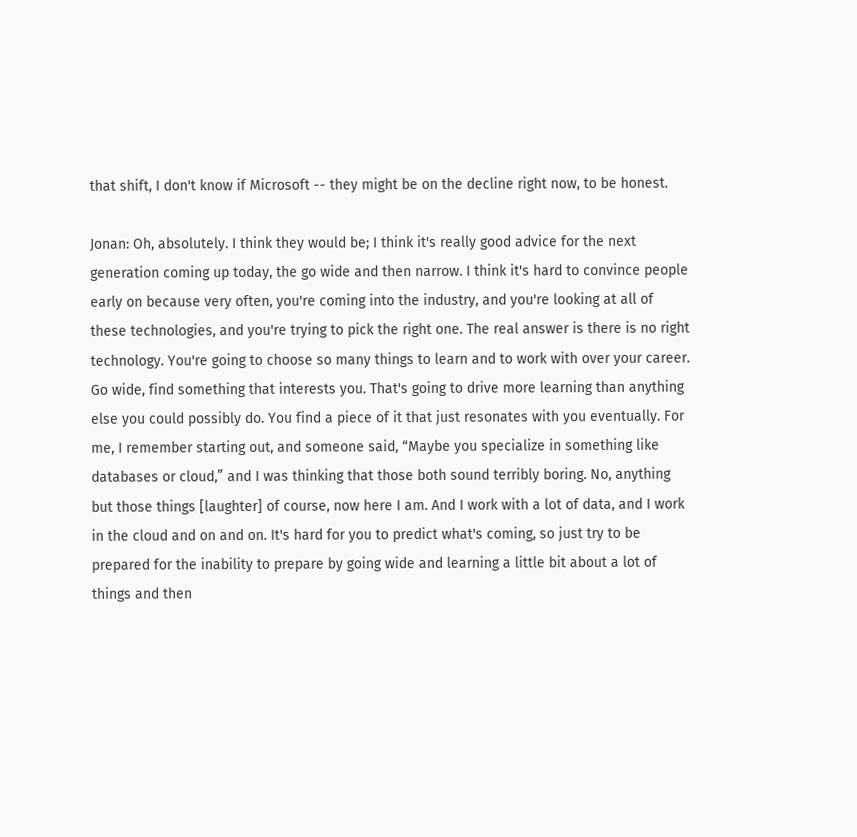that shift, I don't know if Microsoft -- they might be on the decline right now, to be honest.

Jonan: Oh, absolutely. I think they would be; I think it's really good advice for the next generation coming up today, the go wide and then narrow. I think it's hard to convince people early on because very often, you're coming into the industry, and you're looking at all of these technologies, and you're trying to pick the right one. The real answer is there is no right technology. You're going to choose so many things to learn and to work with over your career. Go wide, find something that interests you. That's going to drive more learning than anything else you could possibly do. You find a piece of it that just resonates with you eventually. For me, I remember starting out, and someone said, “Maybe you specialize in something like databases or cloud,” and I was thinking that those both sound terribly boring. No, anything but those things [laughter] of course, now here I am. And I work with a lot of data, and I work in the cloud and on and on. It's hard for you to predict what's coming, so just try to be prepared for the inability to prepare by going wide and learning a little bit about a lot of things and then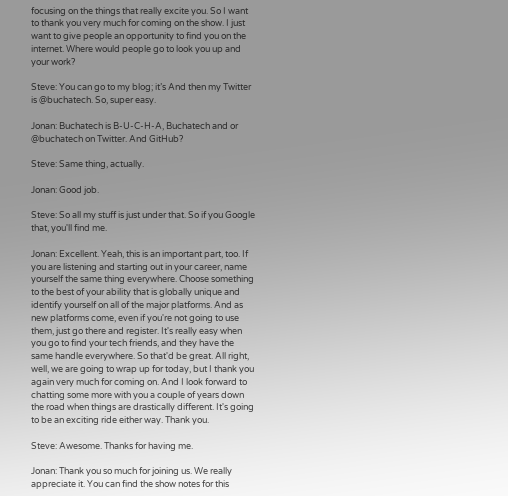focusing on the things that really excite you. So I want to thank you very much for coming on the show. I just want to give people an opportunity to find you on the internet. Where would people go to look you up and your work?

Steve: You can go to my blog; it’s And then my Twitter is @buchatech. So, super easy.

Jonan: Buchatech is B-U-C-H-A, Buchatech and or @buchatech on Twitter. And GitHub?

Steve: Same thing, actually.

Jonan: Good job.

Steve: So all my stuff is just under that. So if you Google that, you'll find me.

Jonan: Excellent. Yeah, this is an important part, too. If you are listening and starting out in your career, name yourself the same thing everywhere. Choose something to the best of your ability that is globally unique and identify yourself on all of the major platforms. And as new platforms come, even if you're not going to use them, just go there and register. It's really easy when you go to find your tech friends, and they have the same handle everywhere. So that'd be great. All right, well, we are going to wrap up for today, but I thank you again very much for coming on. And I look forward to chatting some more with you a couple of years down the road when things are drastically different. It's going to be an exciting ride either way. Thank you.

Steve: Awesome. Thanks for having me.

Jonan: Thank you so much for joining us. We really appreciate it. You can find the show notes for this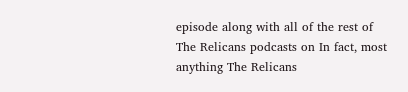episode along with all of the rest of The Relicans podcasts on In fact, most anything The Relicans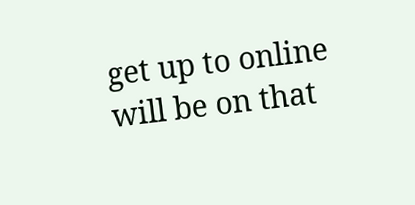get up to online will be on that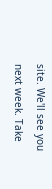site. We'll see you next week. Take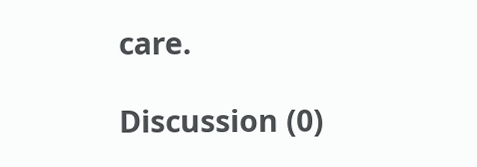care.

Discussion (0)